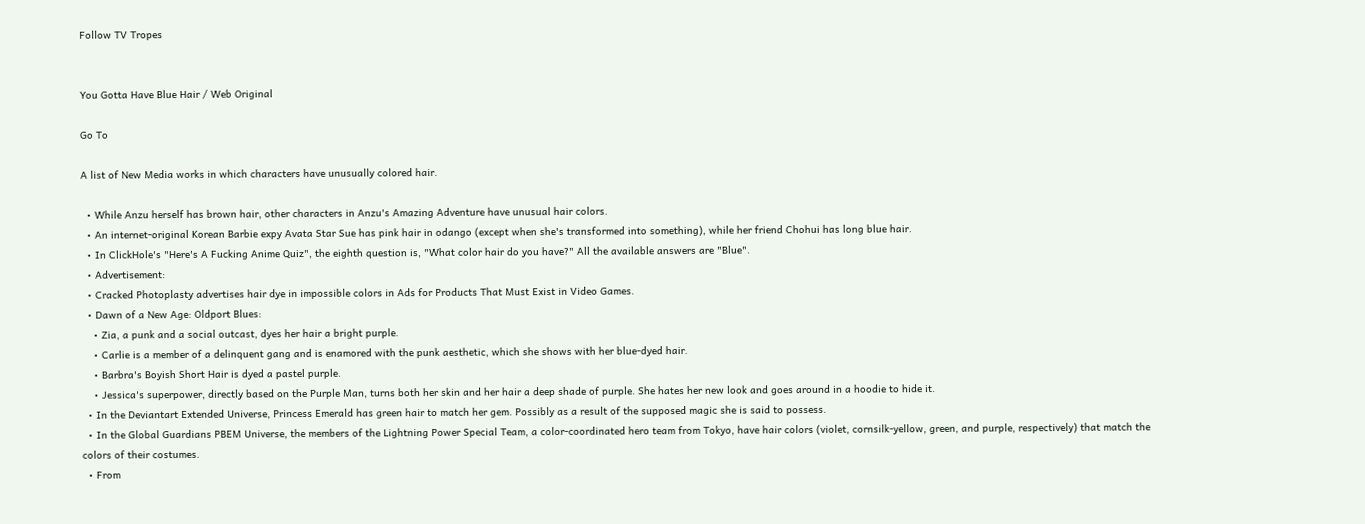Follow TV Tropes


You Gotta Have Blue Hair / Web Original

Go To

A list of New Media works in which characters have unusually colored hair.

  • While Anzu herself has brown hair, other characters in Anzu's Amazing Adventure have unusual hair colors.
  • An internet-original Korean Barbie expy Avata Star Sue has pink hair in odango (except when she's transformed into something), while her friend Chohui has long blue hair.
  • In ClickHole's "Here's A Fucking Anime Quiz", the eighth question is, "What color hair do you have?" All the available answers are "Blue".
  • Advertisement:
  • Cracked Photoplasty advertises hair dye in impossible colors in Ads for Products That Must Exist in Video Games.
  • Dawn of a New Age: Oldport Blues:
    • Zia, a punk and a social outcast, dyes her hair a bright purple.
    • Carlie is a member of a delinquent gang and is enamored with the punk aesthetic, which she shows with her blue-dyed hair.
    • Barbra's Boyish Short Hair is dyed a pastel purple.
    • Jessica's superpower, directly based on the Purple Man, turns both her skin and her hair a deep shade of purple. She hates her new look and goes around in a hoodie to hide it.
  • In the Deviantart Extended Universe, Princess Emerald has green hair to match her gem. Possibly as a result of the supposed magic she is said to possess.
  • In the Global Guardians PBEM Universe, the members of the Lightning Power Special Team, a color-coordinated hero team from Tokyo, have hair colors (violet, cornsilk-yellow, green, and purple, respectively) that match the colors of their costumes.
  • From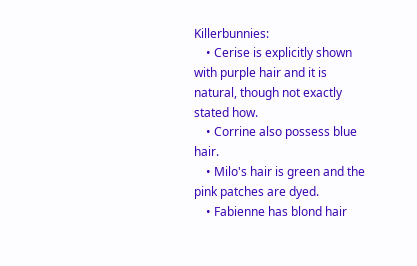Killerbunnies:
    • Cerise is explicitly shown with purple hair and it is natural, though not exactly stated how.
    • Corrine also possess blue hair.
    • Milo's hair is green and the pink patches are dyed.
    • Fabienne has blond hair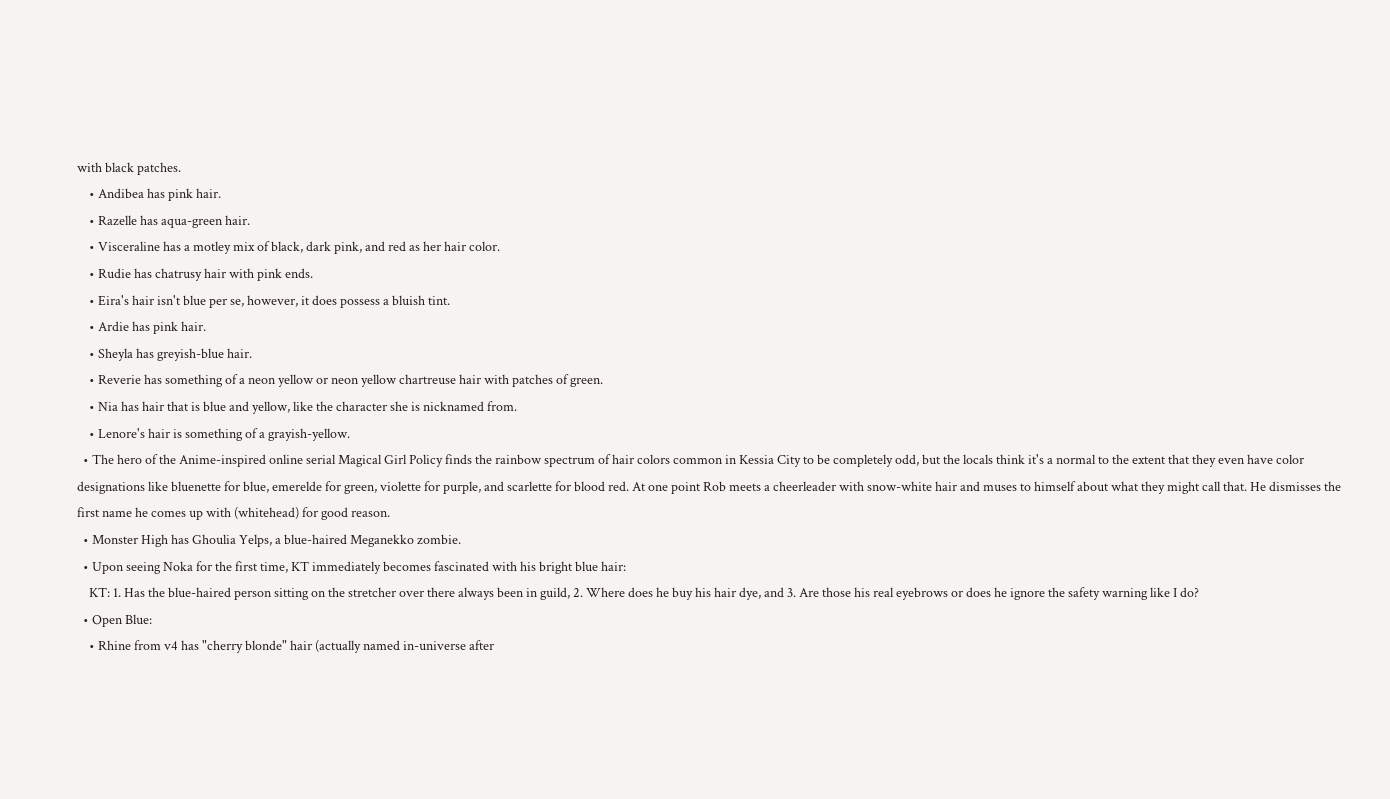with black patches.
    • Andibea has pink hair.
    • Razelle has aqua-green hair.
    • Visceraline has a motley mix of black, dark pink, and red as her hair color.
    • Rudie has chatrusy hair with pink ends.
    • Eira's hair isn't blue per se, however, it does possess a bluish tint.
    • Ardie has pink hair.
    • Sheyla has greyish-blue hair.
    • Reverie has something of a neon yellow or neon yellow chartreuse hair with patches of green.
    • Nia has hair that is blue and yellow, like the character she is nicknamed from.
    • Lenore's hair is something of a grayish-yellow.
  • The hero of the Anime-inspired online serial Magical Girl Policy finds the rainbow spectrum of hair colors common in Kessia City to be completely odd, but the locals think it's a normal to the extent that they even have color designations like bluenette for blue, emerelde for green, violette for purple, and scarlette for blood red. At one point Rob meets a cheerleader with snow-white hair and muses to himself about what they might call that. He dismisses the first name he comes up with (whitehead) for good reason.
  • Monster High has Ghoulia Yelps, a blue-haired Meganekko zombie.
  • Upon seeing Noka for the first time, KT immediately becomes fascinated with his bright blue hair:
    KT: 1. Has the blue-haired person sitting on the stretcher over there always been in guild, 2. Where does he buy his hair dye, and 3. Are those his real eyebrows or does he ignore the safety warning like I do?
  • Open Blue:
    • Rhine from v4 has "cherry blonde" hair (actually named in-universe after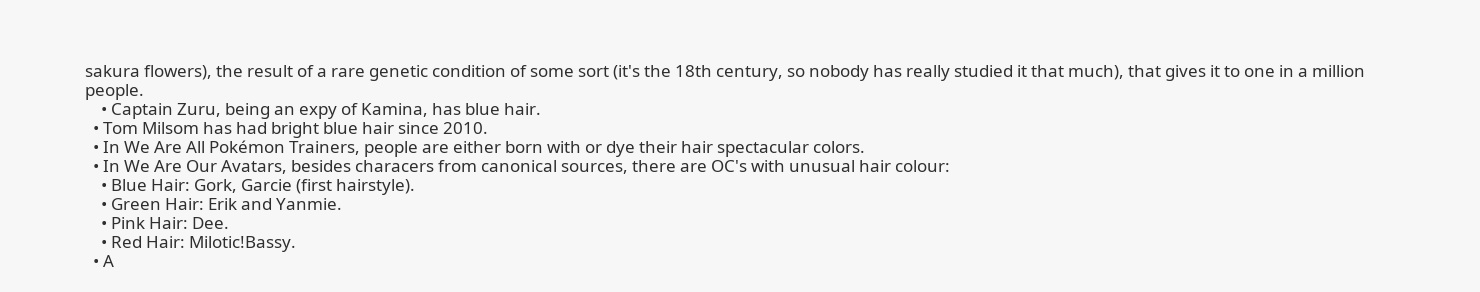sakura flowers), the result of a rare genetic condition of some sort (it's the 18th century, so nobody has really studied it that much), that gives it to one in a million people.
    • Captain Zuru, being an expy of Kamina, has blue hair.
  • Tom Milsom has had bright blue hair since 2010.
  • In We Are All Pokémon Trainers, people are either born with or dye their hair spectacular colors.
  • In We Are Our Avatars, besides characers from canonical sources, there are OC's with unusual hair colour:
    • Blue Hair: Gork, Garcie (first hairstyle).
    • Green Hair: Erik and Yanmie.
    • Pink Hair: Dee.
    • Red Hair: Milotic!Bassy.
  • A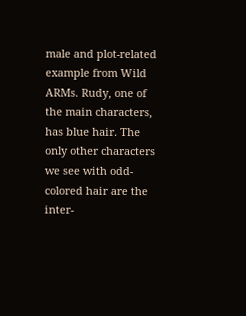male and plot-related example from Wild ARMs. Rudy, one of the main characters, has blue hair. The only other characters we see with odd-colored hair are the inter-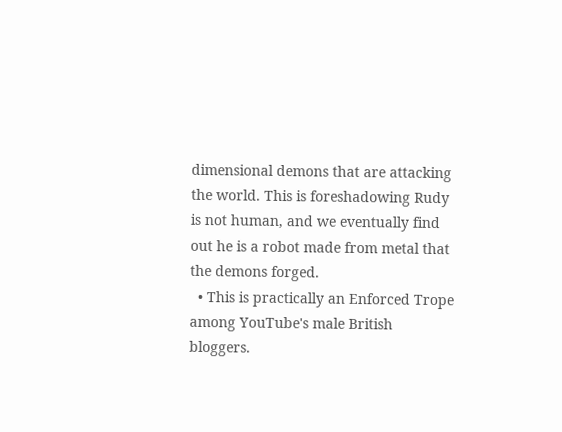dimensional demons that are attacking the world. This is foreshadowing Rudy is not human, and we eventually find out he is a robot made from metal that the demons forged.
  • This is practically an Enforced Trope among YouTube's male British bloggers.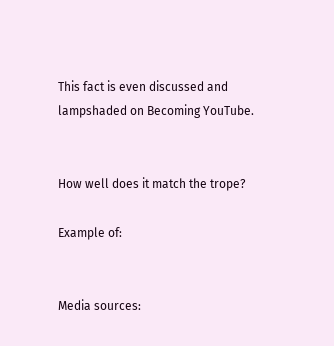This fact is even discussed and lampshaded on Becoming YouTube.


How well does it match the trope?

Example of:


Media sources: